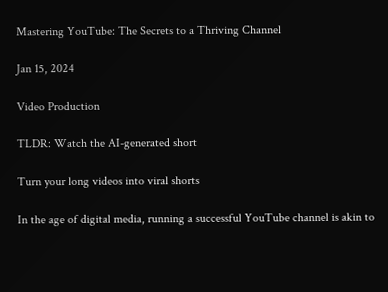Mastering YouTube: The Secrets to a Thriving Channel

Jan 15, 2024

Video Production

TLDR: Watch the AI-generated short

Turn your long videos into viral shorts

In the age of digital media, running a successful YouTube channel is akin to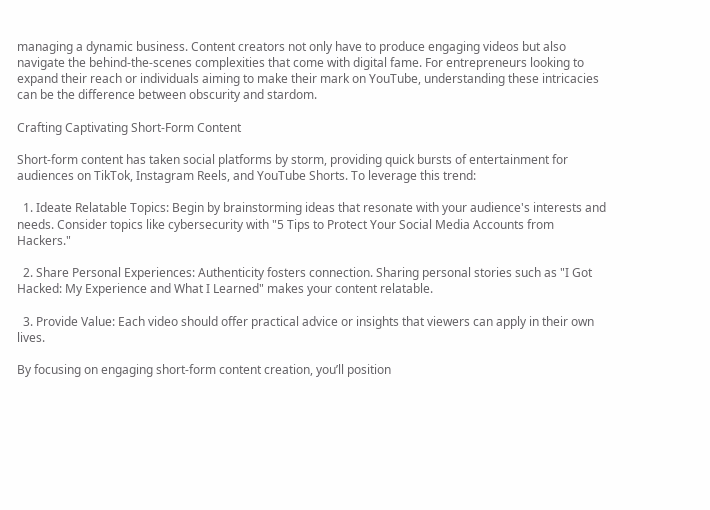managing a dynamic business. Content creators not only have to produce engaging videos but also navigate the behind-the-scenes complexities that come with digital fame. For entrepreneurs looking to expand their reach or individuals aiming to make their mark on YouTube, understanding these intricacies can be the difference between obscurity and stardom.

Crafting Captivating Short-Form Content

Short-form content has taken social platforms by storm, providing quick bursts of entertainment for audiences on TikTok, Instagram Reels, and YouTube Shorts. To leverage this trend:

  1. Ideate Relatable Topics: Begin by brainstorming ideas that resonate with your audience's interests and needs. Consider topics like cybersecurity with "5 Tips to Protect Your Social Media Accounts from Hackers."

  2. Share Personal Experiences: Authenticity fosters connection. Sharing personal stories such as "I Got Hacked: My Experience and What I Learned" makes your content relatable.

  3. Provide Value: Each video should offer practical advice or insights that viewers can apply in their own lives.

By focusing on engaging short-form content creation, you’ll position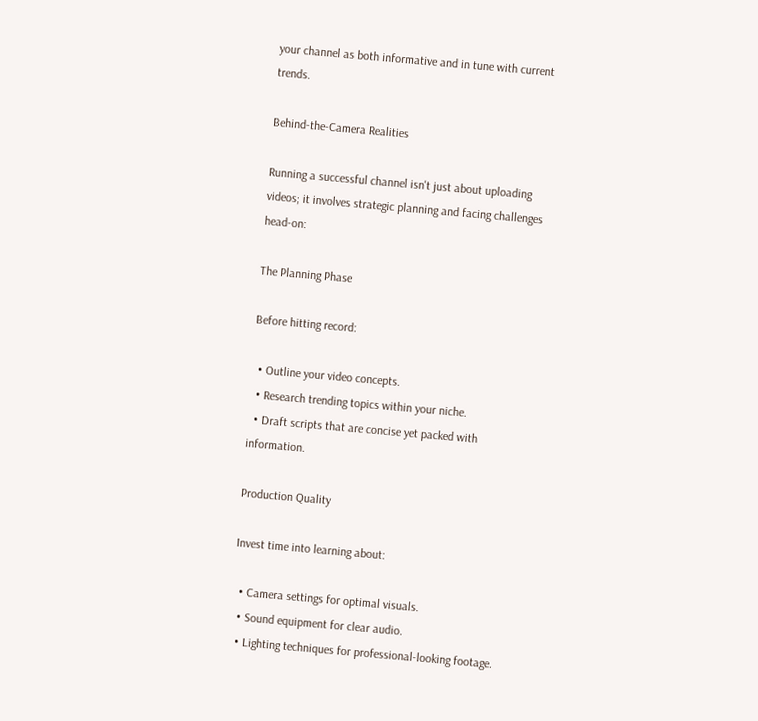your channel as both informative and in tune with current trends.

Behind-the-Camera Realities

Running a successful channel isn't just about uploading videos; it involves strategic planning and facing challenges head-on:

The Planning Phase

Before hitting record:

  • Outline your video concepts.
  • Research trending topics within your niche.
  • Draft scripts that are concise yet packed with information.

Production Quality

Invest time into learning about:

  • Camera settings for optimal visuals.
  • Sound equipment for clear audio.
  • Lighting techniques for professional-looking footage.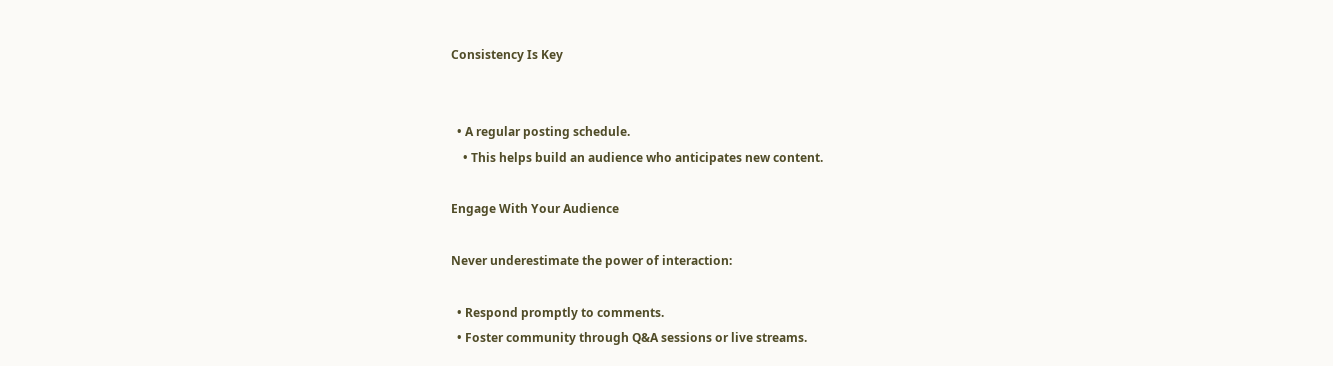Consistency Is Key


  • A regular posting schedule.
    • This helps build an audience who anticipates new content.

Engage With Your Audience

Never underestimate the power of interaction:

  • Respond promptly to comments.
  • Foster community through Q&A sessions or live streams.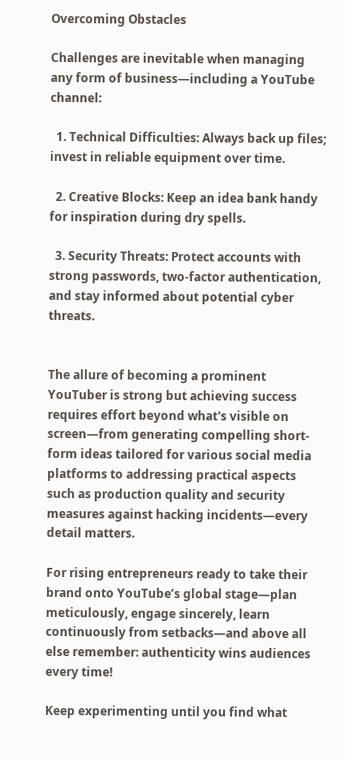Overcoming Obstacles

Challenges are inevitable when managing any form of business—including a YouTube channel:

  1. Technical Difficulties: Always back up files; invest in reliable equipment over time.

  2. Creative Blocks: Keep an idea bank handy for inspiration during dry spells.

  3. Security Threats: Protect accounts with strong passwords, two-factor authentication, and stay informed about potential cyber threats.


The allure of becoming a prominent YouTuber is strong but achieving success requires effort beyond what's visible on screen—from generating compelling short-form ideas tailored for various social media platforms to addressing practical aspects such as production quality and security measures against hacking incidents—every detail matters.

For rising entrepreneurs ready to take their brand onto YouTube’s global stage—plan meticulously, engage sincerely, learn continuously from setbacks—and above all else remember: authenticity wins audiences every time!

Keep experimenting until you find what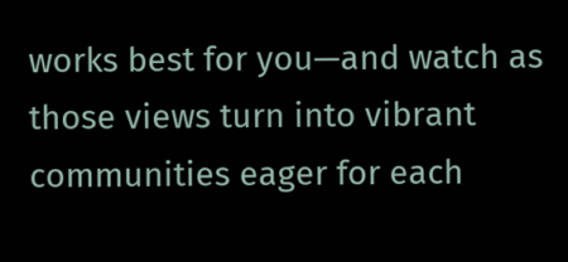works best for you—and watch as those views turn into vibrant communities eager for each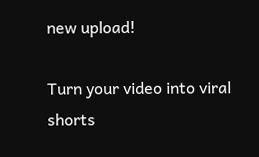new upload!

Turn your video into viral shorts